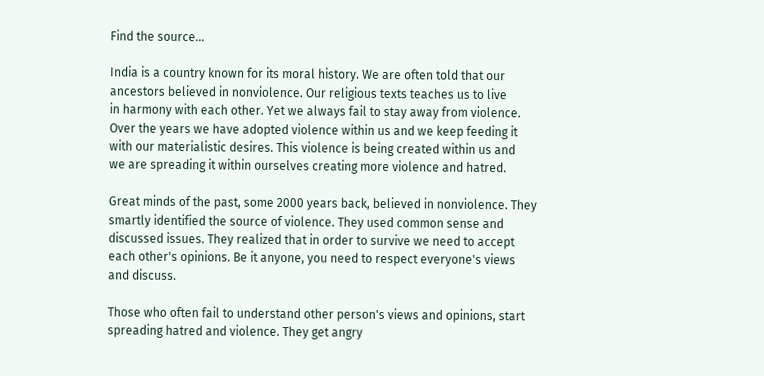Find the source…

India is a country known for its moral history. We are often told that our
ancestors believed in nonviolence. Our religious texts teaches us to live
in harmony with each other. Yet we always fail to stay away from violence.
Over the years we have adopted violence within us and we keep feeding it
with our materialistic desires. This violence is being created within us and
we are spreading it within ourselves creating more violence and hatred.

Great minds of the past, some 2000 years back, believed in nonviolence. They
smartly identified the source of violence. They used common sense and
discussed issues. They realized that in order to survive we need to accept
each other's opinions. Be it anyone, you need to respect everyone's views
and discuss.

Those who often fail to understand other person's views and opinions, start
spreading hatred and violence. They get angry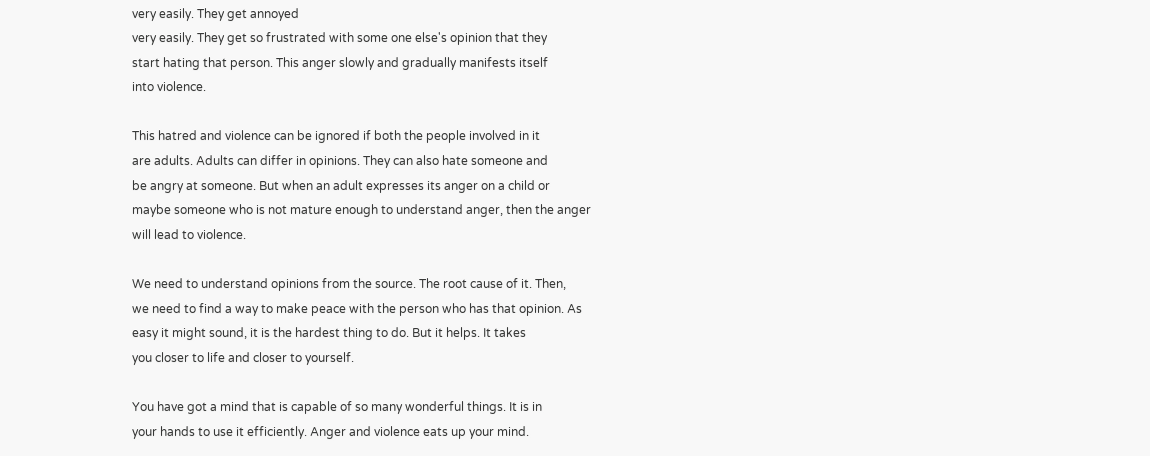very easily. They get annoyed
very easily. They get so frustrated with some one else's opinion that they
start hating that person. This anger slowly and gradually manifests itself
into violence.

This hatred and violence can be ignored if both the people involved in it
are adults. Adults can differ in opinions. They can also hate someone and
be angry at someone. But when an adult expresses its anger on a child or
maybe someone who is not mature enough to understand anger, then the anger
will lead to violence.

We need to understand opinions from the source. The root cause of it. Then,
we need to find a way to make peace with the person who has that opinion. As
easy it might sound, it is the hardest thing to do. But it helps. It takes
you closer to life and closer to yourself.

You have got a mind that is capable of so many wonderful things. It is in
your hands to use it efficiently. Anger and violence eats up your mind.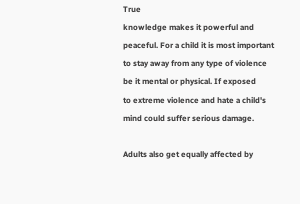True
knowledge makes it powerful and peaceful. For a child it is most important
to stay away from any type of violence be it mental or physical. If exposed
to extreme violence and hate a child's mind could suffer serious damage.

Adults also get equally affected by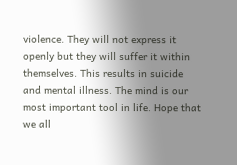violence. They will not express it
openly but they will suffer it within themselves. This results in suicide
and mental illness. The mind is our most important tool in life. Hope that
we all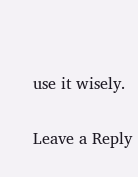use it wisely.

Leave a Reply